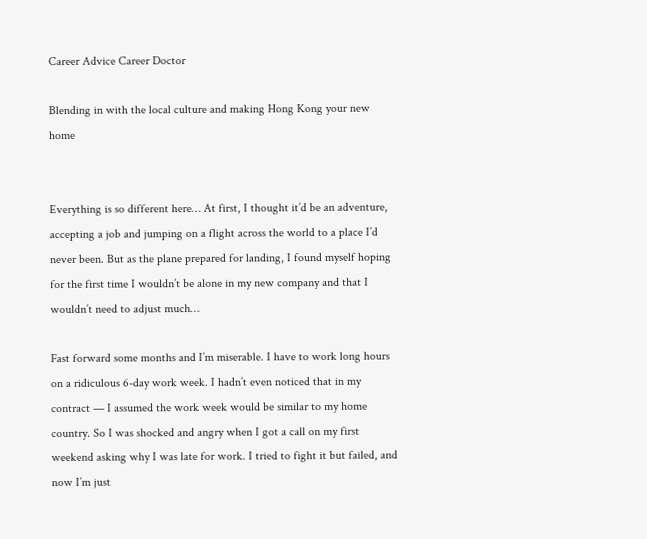Career Advice Career Doctor

Blending in with the local culture and making Hong Kong your new home


Everything is so different here… At first, I thought it’d be an adventure, accepting a job and jumping on a flight across the world to a place I’d never been. But as the plane prepared for landing, I found myself hoping for the first time I wouldn’t be alone in my new company and that I wouldn’t need to adjust much…

Fast forward some months and I’m miserable. I have to work long hours on a ridiculous 6-day work week. I hadn’t even noticed that in my contract — I assumed the work week would be similar to my home country. So I was shocked and angry when I got a call on my first weekend asking why I was late for work. I tried to fight it but failed, and now I’m just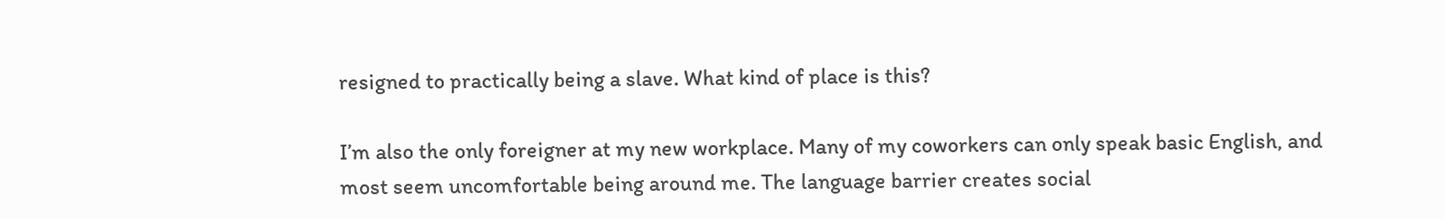resigned to practically being a slave. What kind of place is this?

I’m also the only foreigner at my new workplace. Many of my coworkers can only speak basic English, and most seem uncomfortable being around me. The language barrier creates social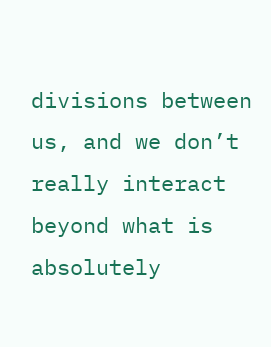divisions between us, and we don’t really interact beyond what is absolutely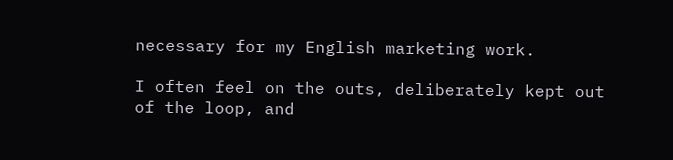necessary for my English marketing work.

I often feel on the outs, deliberately kept out of the loop, and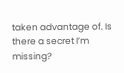taken advantage of. Is there a secret I’m missing?